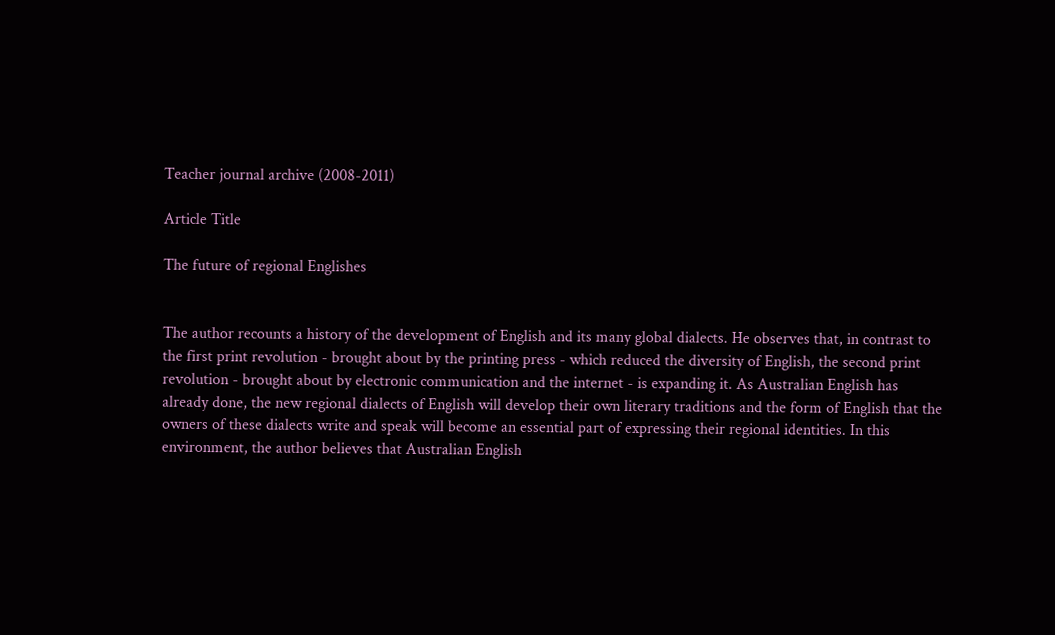Teacher journal archive (2008-2011)

Article Title

The future of regional Englishes


The author recounts a history of the development of English and its many global dialects. He observes that, in contrast to the first print revolution - brought about by the printing press - which reduced the diversity of English, the second print revolution - brought about by electronic communication and the internet - is expanding it. As Australian English has already done, the new regional dialects of English will develop their own literary traditions and the form of English that the owners of these dialects write and speak will become an essential part of expressing their regional identities. In this environment, the author believes that Australian English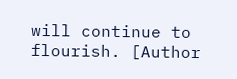will continue to flourish. [Author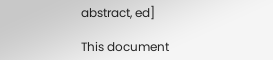abstract, ed]

This document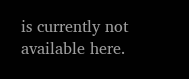is currently not available here.